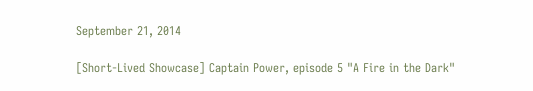September 21, 2014

[Short-Lived Showcase] Captain Power, episode 5 "A Fire in the Dark"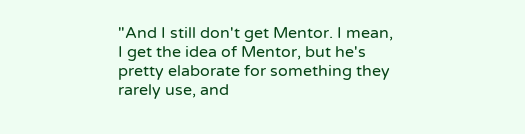"And I still don't get Mentor. I mean, I get the idea of Mentor, but he's pretty elaborate for something they rarely use, and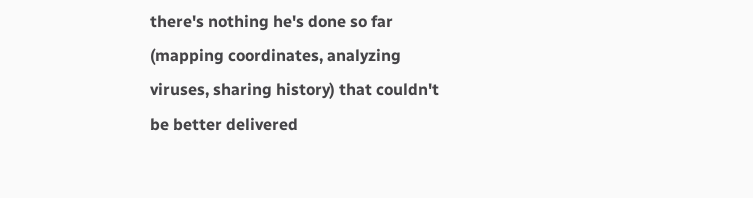there's nothing he's done so far (mapping coordinates, analyzing viruses, sharing history) that couldn't be better delivered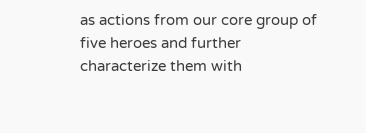as actions from our core group of five heroes and further characterize them with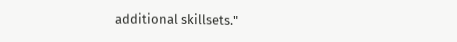additional skillsets."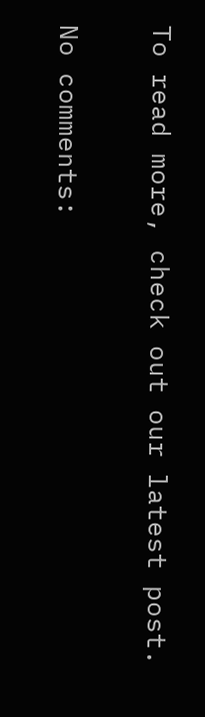To read more, check out our latest post.

No comments: